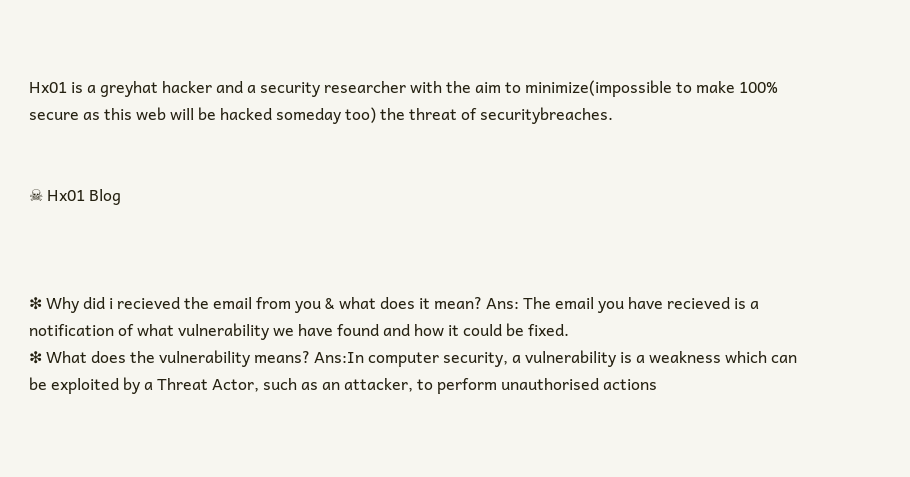Hx01 is a greyhat hacker and a security researcher with the aim to minimize(impossible to make 100% secure as this web will be hacked someday too) the threat of securitybreaches.


☠ Hx01 Blog



❇ Why did i recieved the email from you & what does it mean? Ans: The email you have recieved is a notification of what vulnerability we have found and how it could be fixed.
❇ What does the vulnerability means? Ans:In computer security, a vulnerability is a weakness which can be exploited by a Threat Actor, such as an attacker, to perform unauthorised actions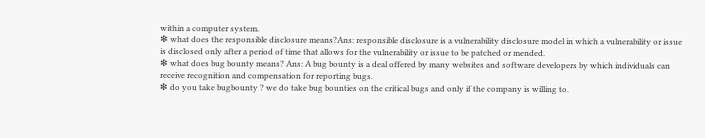within a computer system.
❇ what does the responsible disclosure means?Ans: responsible disclosure is a vulnerability disclosure model in which a vulnerability or issue is disclosed only after a period of time that allows for the vulnerability or issue to be patched or mended.
❇ what does bug bounty means? Ans: A bug bounty is a deal offered by many websites and software developers by which individuals can receive recognition and compensation for reporting bugs.
❇ do you take bugbounty ? we do take bug bounties on the critical bugs and only if the company is willing to.